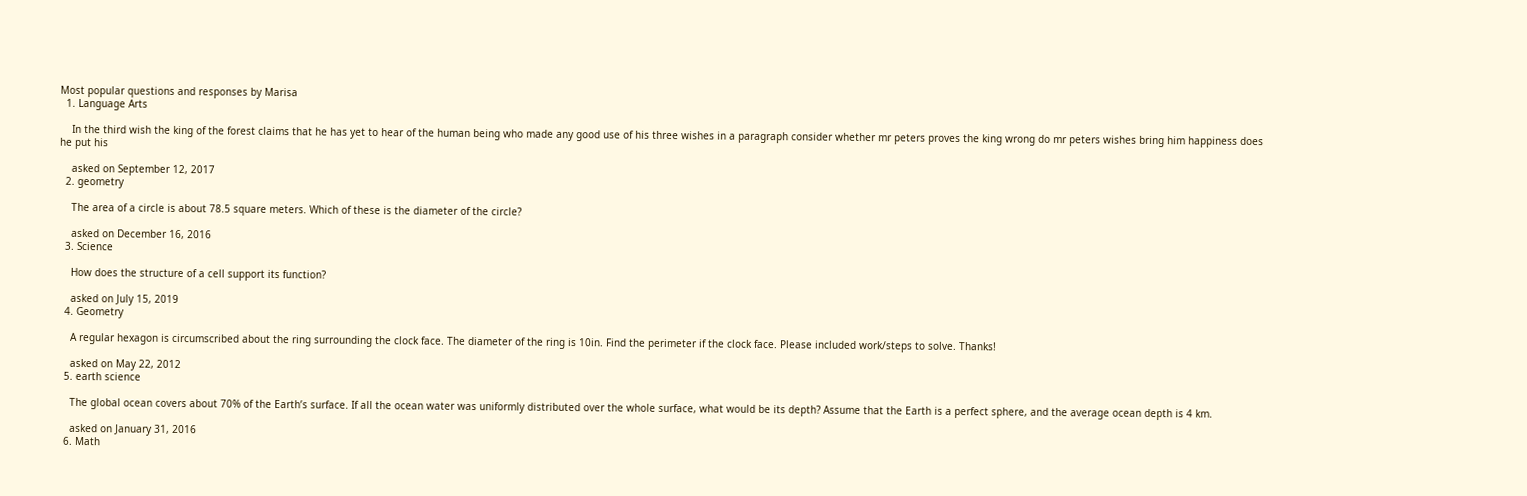Most popular questions and responses by Marisa
  1. Language Arts

    In the third wish the king of the forest claims that he has yet to hear of the human being who made any good use of his three wishes in a paragraph consider whether mr peters proves the king wrong do mr peters wishes bring him happiness does he put his

    asked on September 12, 2017
  2. geometry

    The area of a circle is about 78.5 square meters. Which of these is the diameter of the circle?

    asked on December 16, 2016
  3. Science

    How does the structure of a cell support its function?

    asked on July 15, 2019
  4. Geometry

    A regular hexagon is circumscribed about the ring surrounding the clock face. The diameter of the ring is 10in. Find the perimeter if the clock face. Please included work/steps to solve. Thanks!

    asked on May 22, 2012
  5. earth science

    The global ocean covers about 70% of the Earth’s surface. If all the ocean water was uniformly distributed over the whole surface, what would be its depth? Assume that the Earth is a perfect sphere, and the average ocean depth is 4 km.

    asked on January 31, 2016
  6. Math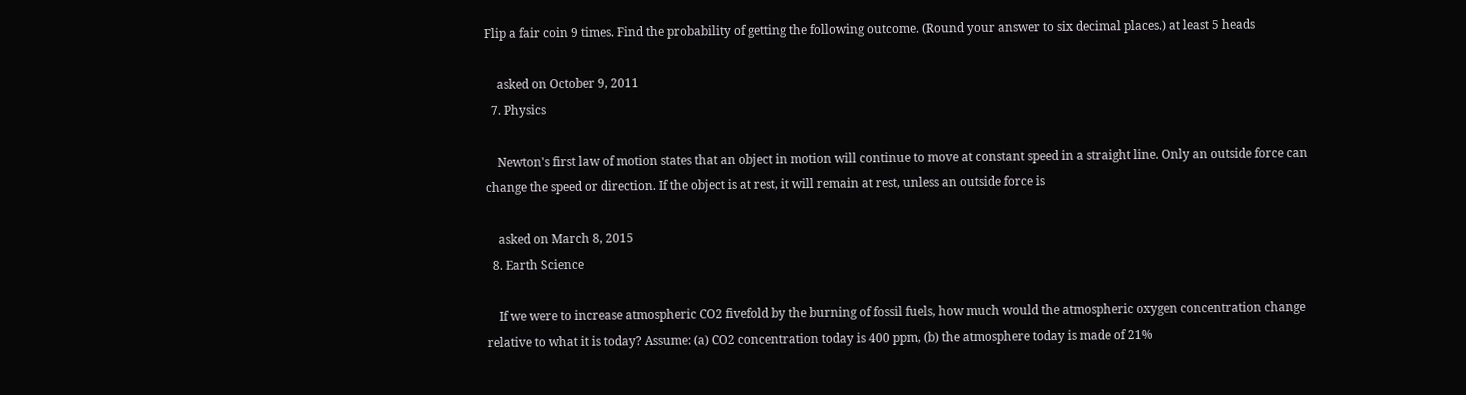Flip a fair coin 9 times. Find the probability of getting the following outcome. (Round your answer to six decimal places.) at least 5 heads

    asked on October 9, 2011
  7. Physics

    Newton's first law of motion states that an object in motion will continue to move at constant speed in a straight line. Only an outside force can change the speed or direction. If the object is at rest, it will remain at rest, unless an outside force is

    asked on March 8, 2015
  8. Earth Science

    If we were to increase atmospheric CO2 fivefold by the burning of fossil fuels, how much would the atmospheric oxygen concentration change relative to what it is today? Assume: (a) CO2 concentration today is 400 ppm, (b) the atmosphere today is made of 21%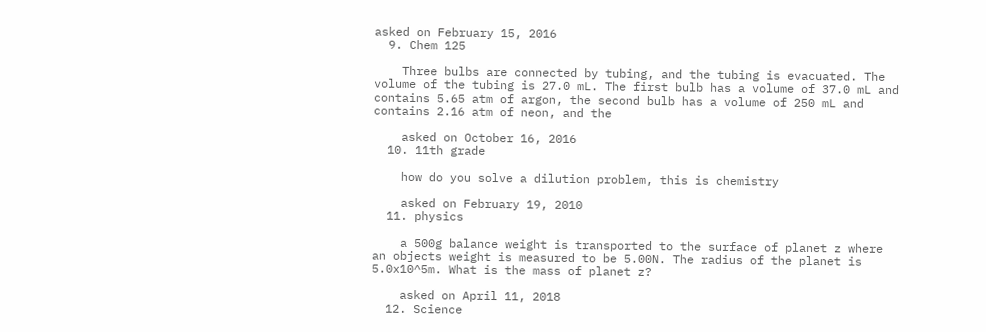asked on February 15, 2016
  9. Chem 125

    Three bulbs are connected by tubing, and the tubing is evacuated. The volume of the tubing is 27.0 mL. The first bulb has a volume of 37.0 mL and contains 5.65 atm of argon, the second bulb has a volume of 250 mL and contains 2.16 atm of neon, and the

    asked on October 16, 2016
  10. 11th grade

    how do you solve a dilution problem, this is chemistry

    asked on February 19, 2010
  11. physics

    a 500g balance weight is transported to the surface of planet z where an objects weight is measured to be 5.00N. The radius of the planet is 5.0x10^5m. What is the mass of planet z?

    asked on April 11, 2018
  12. Science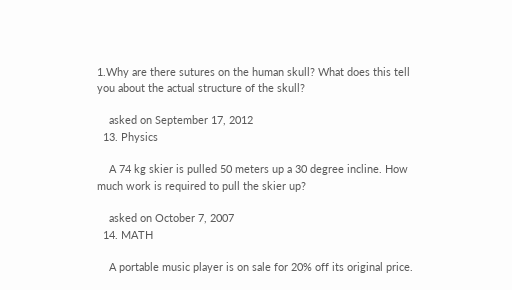1.Why are there sutures on the human skull? What does this tell you about the actual structure of the skull?

    asked on September 17, 2012
  13. Physics

    A 74 kg skier is pulled 50 meters up a 30 degree incline. How much work is required to pull the skier up?

    asked on October 7, 2007
  14. MATH

    A portable music player is on sale for 20% off its original price.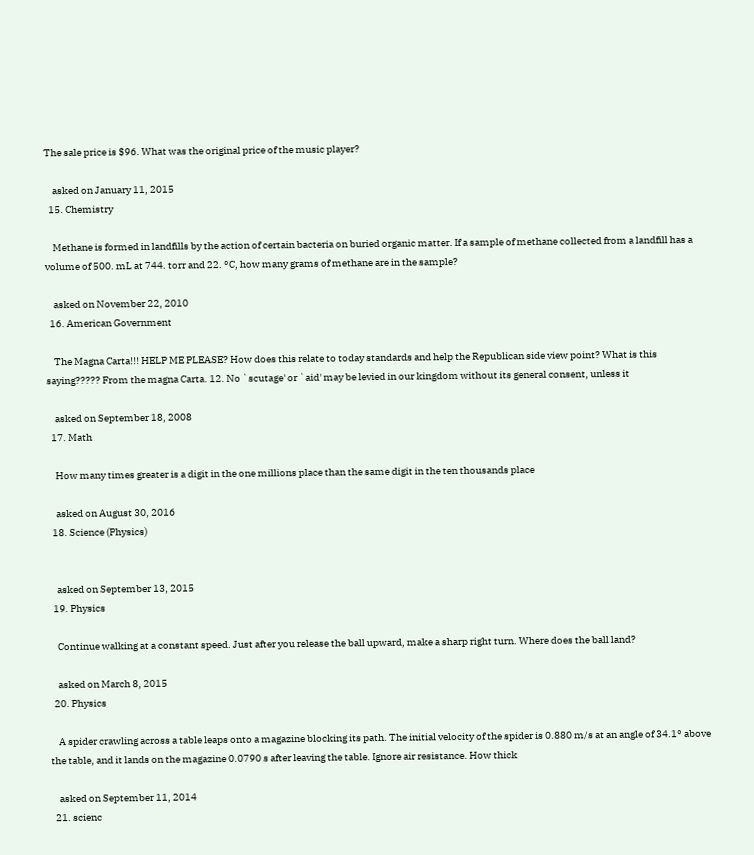The sale price is $96. What was the original price of the music player?

    asked on January 11, 2015
  15. Chemistry

    Methane is formed in landfills by the action of certain bacteria on buried organic matter. If a sample of methane collected from a landfill has a volume of 500. mL at 744. torr and 22. °C, how many grams of methane are in the sample?

    asked on November 22, 2010
  16. American Government

    The Magna Carta!!! HELP ME PLEASE? How does this relate to today standards and help the Republican side view point? What is this saying????? From the magna Carta. 12. No `scutage' or `aid' may be levied in our kingdom without its general consent, unless it

    asked on September 18, 2008
  17. Math

    How many times greater is a digit in the one millions place than the same digit in the ten thousands place

    asked on August 30, 2016
  18. Science (Physics)


    asked on September 13, 2015
  19. Physics

    Continue walking at a constant speed. Just after you release the ball upward, make a sharp right turn. Where does the ball land?

    asked on March 8, 2015
  20. Physics

    A spider crawling across a table leaps onto a magazine blocking its path. The initial velocity of the spider is 0.880 m/s at an angle of 34.1° above the table, and it lands on the magazine 0.0790 s after leaving the table. Ignore air resistance. How thick

    asked on September 11, 2014
  21. scienc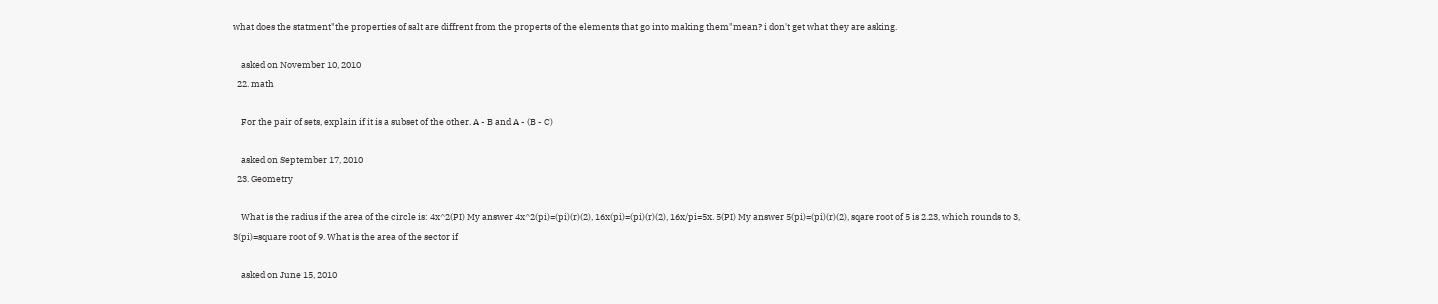what does the statment"the properties of salt are diffrent from the properts of the elements that go into making them"mean? i don't get what they are asking.

    asked on November 10, 2010
  22. math

    For the pair of sets, explain if it is a subset of the other. A - B and A - (B - C)

    asked on September 17, 2010
  23. Geometry

    What is the radius if the area of the circle is: 4x^2(PI) My answer 4x^2(pi)=(pi)(r)(2), 16x(pi)=(pi)(r)(2), 16x/pi=5x. 5(PI) My answer 5(pi)=(pi)(r)(2), sqare root of 5 is 2.23, which rounds to 3, 3(pi)=square root of 9. What is the area of the sector if

    asked on June 15, 2010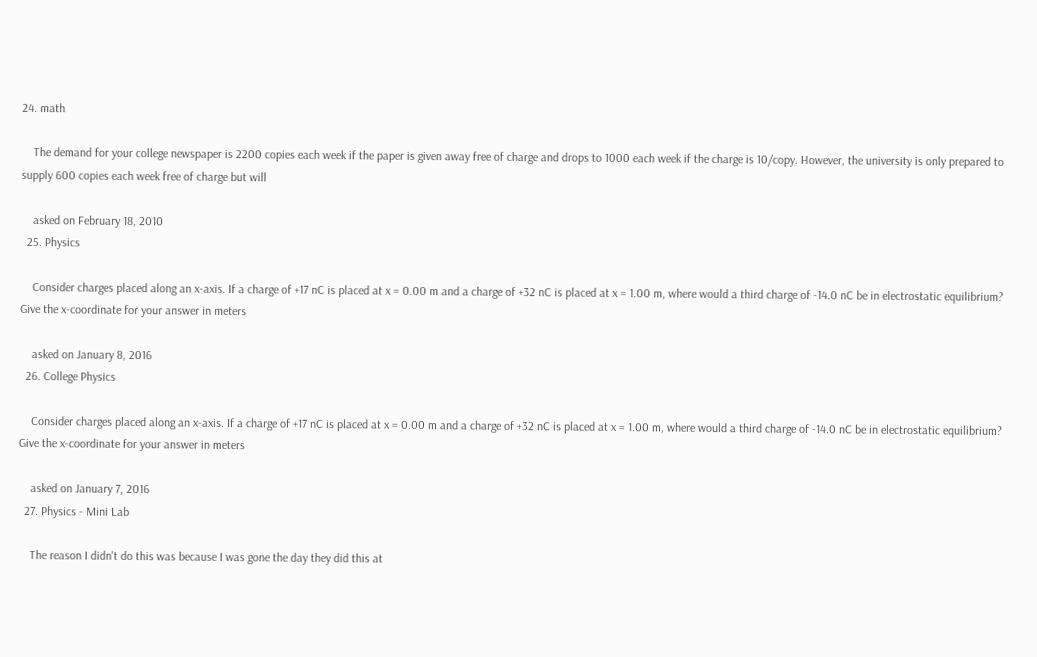24. math

    The demand for your college newspaper is 2200 copies each week if the paper is given away free of charge and drops to 1000 each week if the charge is 10/copy. However, the university is only prepared to supply 600 copies each week free of charge but will

    asked on February 18, 2010
  25. Physics

    Consider charges placed along an x-axis. If a charge of +17 nC is placed at x = 0.00 m and a charge of +32 nC is placed at x = 1.00 m, where would a third charge of -14.0 nC be in electrostatic equilibrium? Give the x-coordinate for your answer in meters

    asked on January 8, 2016
  26. College Physics

    Consider charges placed along an x-axis. If a charge of +17 nC is placed at x = 0.00 m and a charge of +32 nC is placed at x = 1.00 m, where would a third charge of -14.0 nC be in electrostatic equilibrium? Give the x-coordinate for your answer in meters

    asked on January 7, 2016
  27. Physics - Mini Lab

    The reason I didn't do this was because I was gone the day they did this at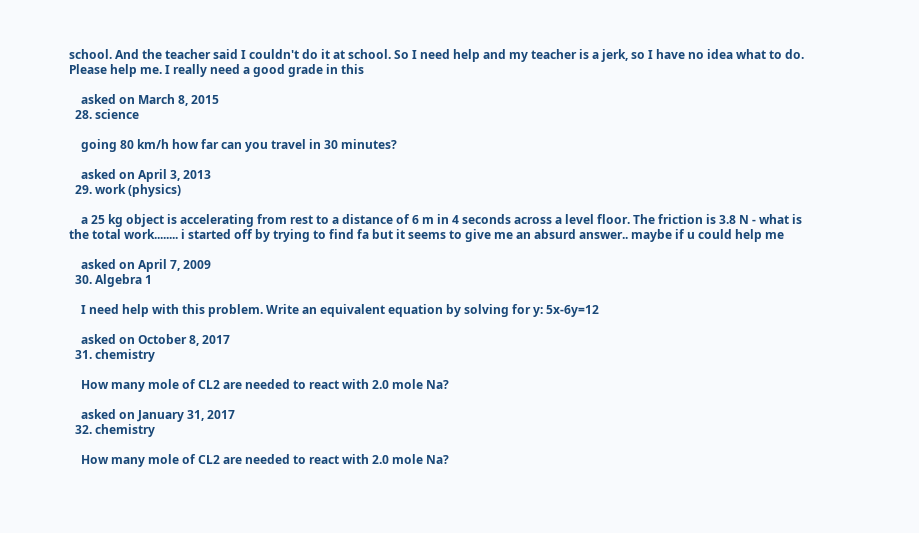school. And the teacher said I couldn't do it at school. So I need help and my teacher is a jerk, so I have no idea what to do. Please help me. I really need a good grade in this

    asked on March 8, 2015
  28. science

    going 80 km/h how far can you travel in 30 minutes?

    asked on April 3, 2013
  29. work (physics)

    a 25 kg object is accelerating from rest to a distance of 6 m in 4 seconds across a level floor. The friction is 3.8 N - what is the total work........ i started off by trying to find fa but it seems to give me an absurd answer.. maybe if u could help me

    asked on April 7, 2009
  30. Algebra 1

    I need help with this problem. Write an equivalent equation by solving for y: 5x-6y=12

    asked on October 8, 2017
  31. chemistry

    How many mole of CL2 are needed to react with 2.0 mole Na?

    asked on January 31, 2017
  32. chemistry

    How many mole of CL2 are needed to react with 2.0 mole Na?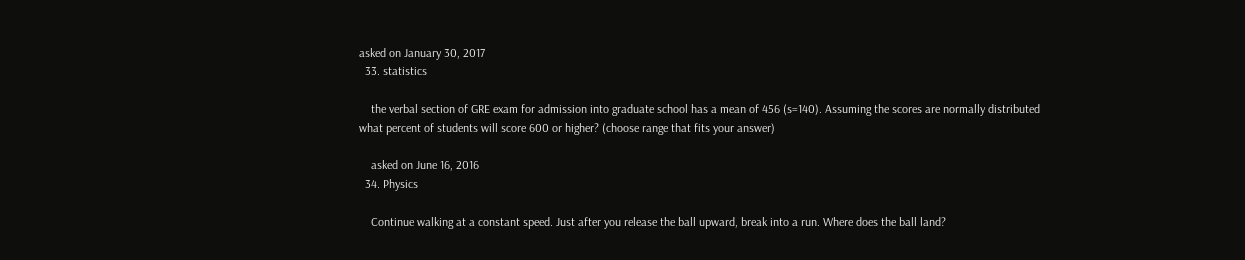asked on January 30, 2017
  33. statistics

    the verbal section of GRE exam for admission into graduate school has a mean of 456 (s=140). Assuming the scores are normally distributed what percent of students will score 600 or higher? (choose range that fits your answer)

    asked on June 16, 2016
  34. Physics

    Continue walking at a constant speed. Just after you release the ball upward, break into a run. Where does the ball land?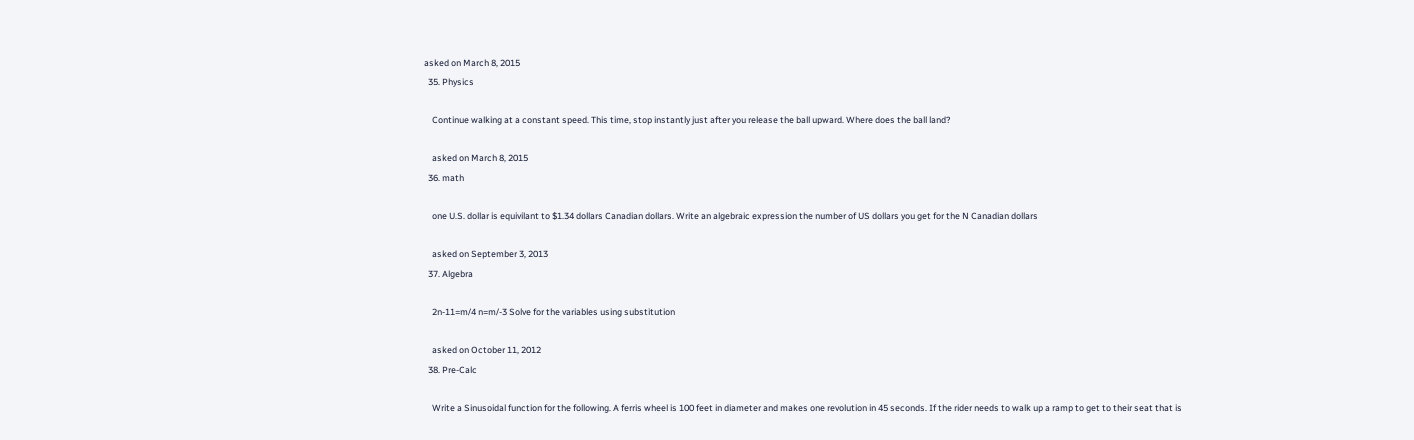asked on March 8, 2015
  35. Physics

    Continue walking at a constant speed. This time, stop instantly just after you release the ball upward. Where does the ball land?

    asked on March 8, 2015
  36. math

    one U.S. dollar is equivilant to $1.34 dollars Canadian dollars. Write an algebraic expression the number of US dollars you get for the N Canadian dollars

    asked on September 3, 2013
  37. Algebra

    2n-11=m/4 n=m/-3 Solve for the variables using substitution

    asked on October 11, 2012
  38. Pre-Calc

    Write a Sinusoidal function for the following. A ferris wheel is 100 feet in diameter and makes one revolution in 45 seconds. If the rider needs to walk up a ramp to get to their seat that is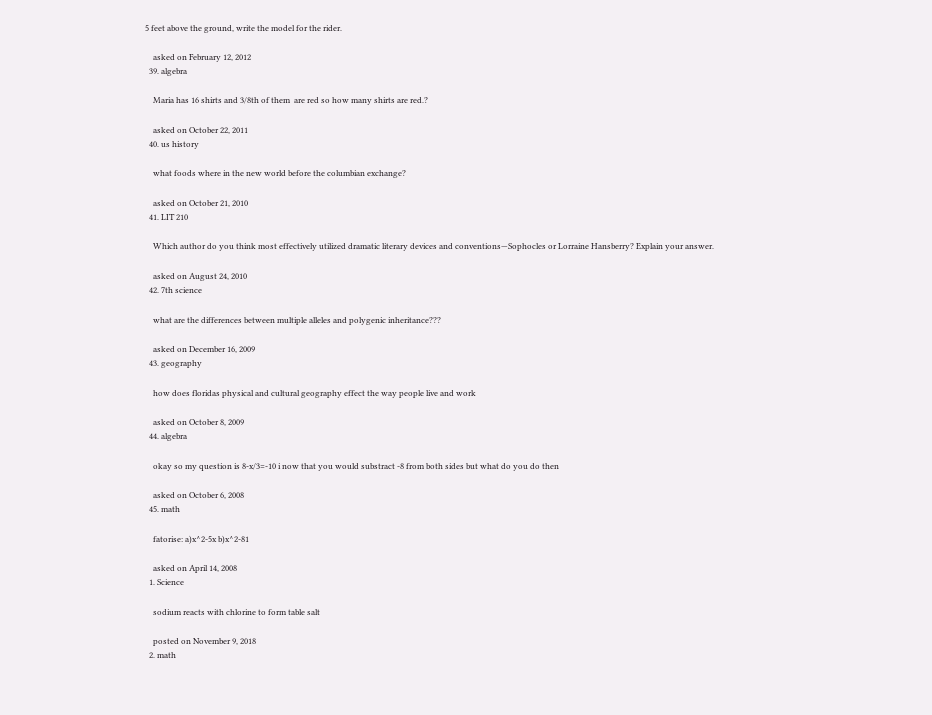5 feet above the ground, write the model for the rider.

    asked on February 12, 2012
  39. algebra

    Maria has 16 shirts and 3/8th of them  are red so how many shirts are red.?

    asked on October 22, 2011
  40. us history

    what foods where in the new world before the columbian exchange?

    asked on October 21, 2010
  41. LIT 210

    Which author do you think most effectively utilized dramatic literary devices and conventions—Sophocles or Lorraine Hansberry? Explain your answer.

    asked on August 24, 2010
  42. 7th science

    what are the differences between multiple alleles and polygenic inheritance???

    asked on December 16, 2009
  43. geography

    how does floridas physical and cultural geography effect the way people live and work

    asked on October 8, 2009
  44. algebra

    okay so my question is 8-x/3=-10 i now that you would substract -8 from both sides but what do you do then

    asked on October 6, 2008
  45. math

    fatorise: a)x^2-5x b)x^2-81

    asked on April 14, 2008
  1. Science

    sodium reacts with chlorine to form table salt

    posted on November 9, 2018
  2. math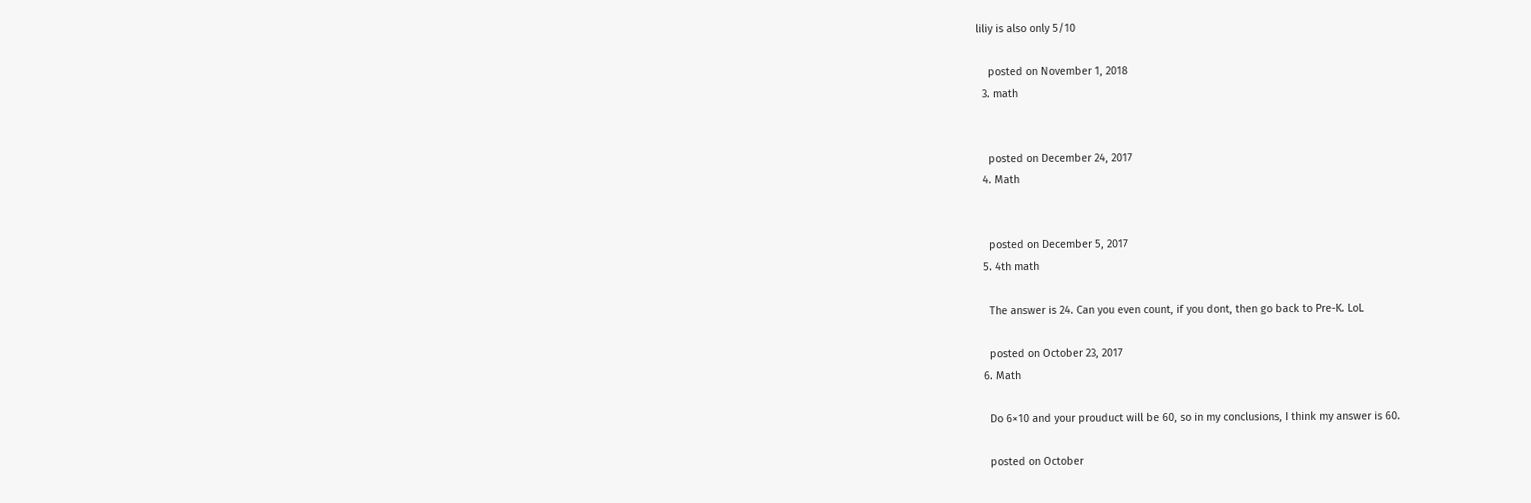liliy is also only 5/10

    posted on November 1, 2018
  3. math


    posted on December 24, 2017
  4. Math


    posted on December 5, 2017
  5. 4th math

    The answer is 24. Can you even count, if you dont, then go back to Pre-K. LoL

    posted on October 23, 2017
  6. Math

    Do 6×10 and your prouduct will be 60, so in my conclusions, I think my answer is 60.

    posted on October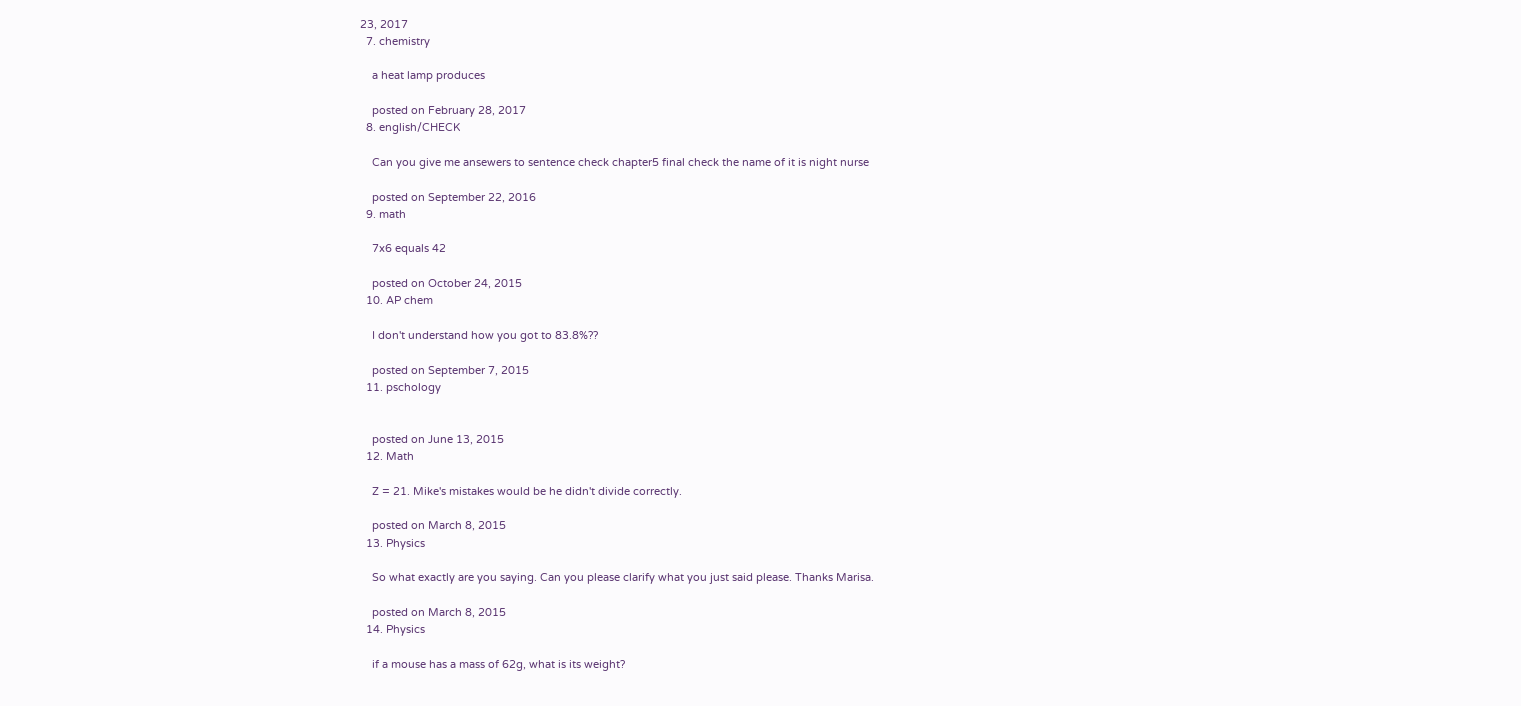23, 2017
  7. chemistry

    a heat lamp produces

    posted on February 28, 2017
  8. english/CHECK

    Can you give me ansewers to sentence check chapter5 final check the name of it is night nurse

    posted on September 22, 2016
  9. math

    7x6 equals 42

    posted on October 24, 2015
  10. AP chem

    I don't understand how you got to 83.8%??

    posted on September 7, 2015
  11. pschology


    posted on June 13, 2015
  12. Math

    Z = 21. Mike's mistakes would be he didn't divide correctly.

    posted on March 8, 2015
  13. Physics

    So what exactly are you saying. Can you please clarify what you just said please. Thanks Marisa.

    posted on March 8, 2015
  14. Physics

    if a mouse has a mass of 62g, what is its weight?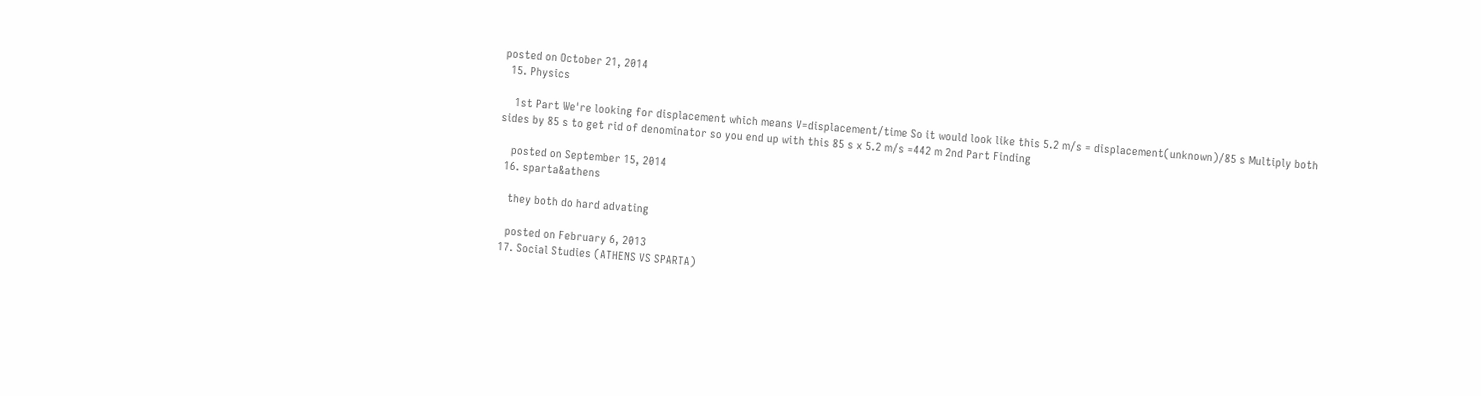posted on October 21, 2014
  15. Physics

    1st Part We're looking for displacement which means V=displacement/time So it would look like this 5.2 m/s = displacement(unknown)/85 s Multiply both sides by 85 s to get rid of denominator so you end up with this 85 s x 5.2 m/s =442 m 2nd Part Finding

    posted on September 15, 2014
  16. sparta&athens

    they both do hard advating

    posted on February 6, 2013
  17. Social Studies (ATHENS VS SPARTA)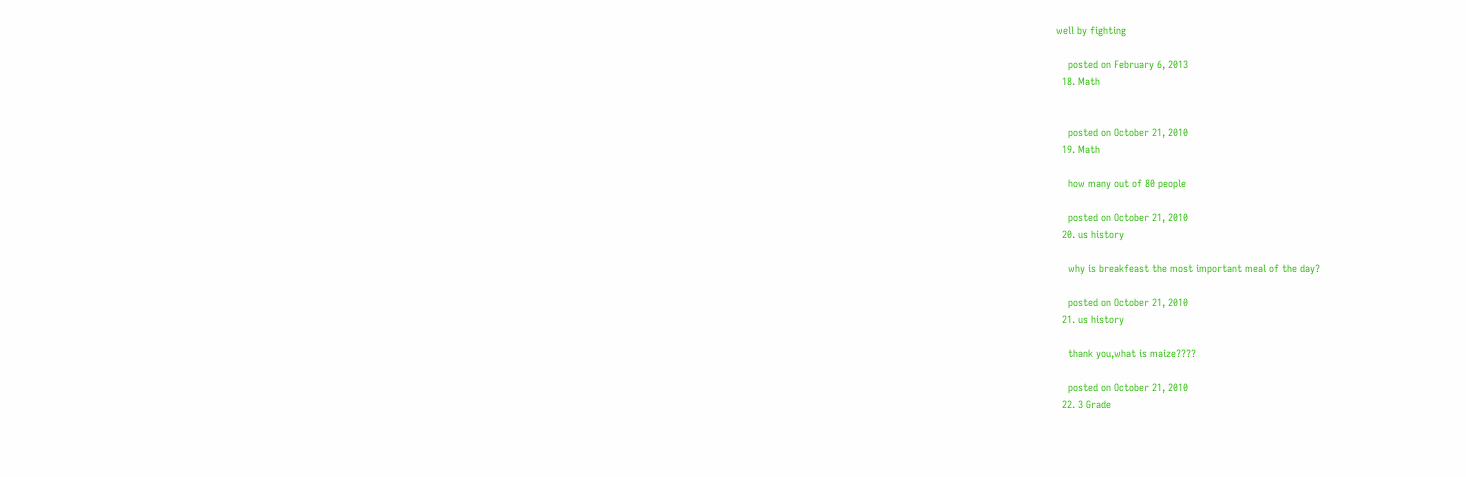well by fighting

    posted on February 6, 2013
  18. Math


    posted on October 21, 2010
  19. Math

    how many out of 80 people

    posted on October 21, 2010
  20. us history

    why is breakfeast the most important meal of the day?

    posted on October 21, 2010
  21. us history

    thank you,what is maize????

    posted on October 21, 2010
  22. 3 Grade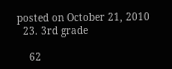posted on October 21, 2010
  23. 3rd grade

    62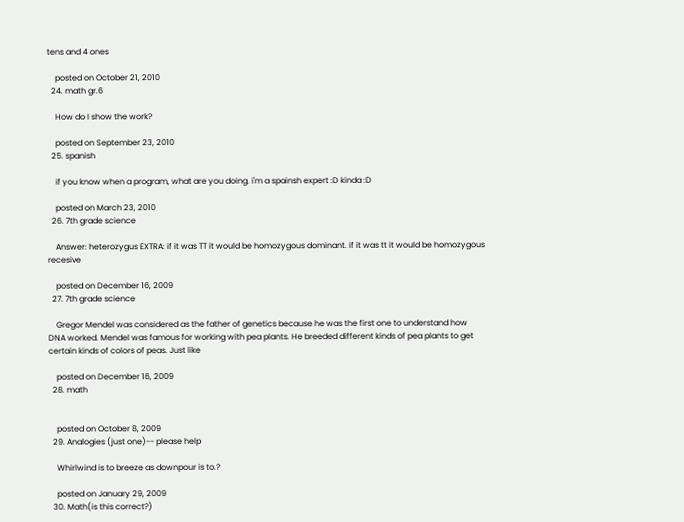tens and 4 ones

    posted on October 21, 2010
  24. math gr.6

    How do I show the work?

    posted on September 23, 2010
  25. spanish

    if you know when a program, what are you doing. i'm a spainsh expert :D kinda :D

    posted on March 23, 2010
  26. 7th grade science

    Answer: heterozygus EXTRA: if it was TT it would be homozygous dominant. if it was tt it would be homozygous recesive

    posted on December 16, 2009
  27. 7th grade science

    Gregor Mendel was considered as the father of genetics because he was the first one to understand how DNA worked. Mendel was famous for working with pea plants. He breeded different kinds of pea plants to get certain kinds of colors of peas. Just like

    posted on December 16, 2009
  28. math


    posted on October 8, 2009
  29. Analogies (just one)-- please help

    Whirlwind is to breeze as downpour is to.?

    posted on January 29, 2009
  30. Math(is this correct?)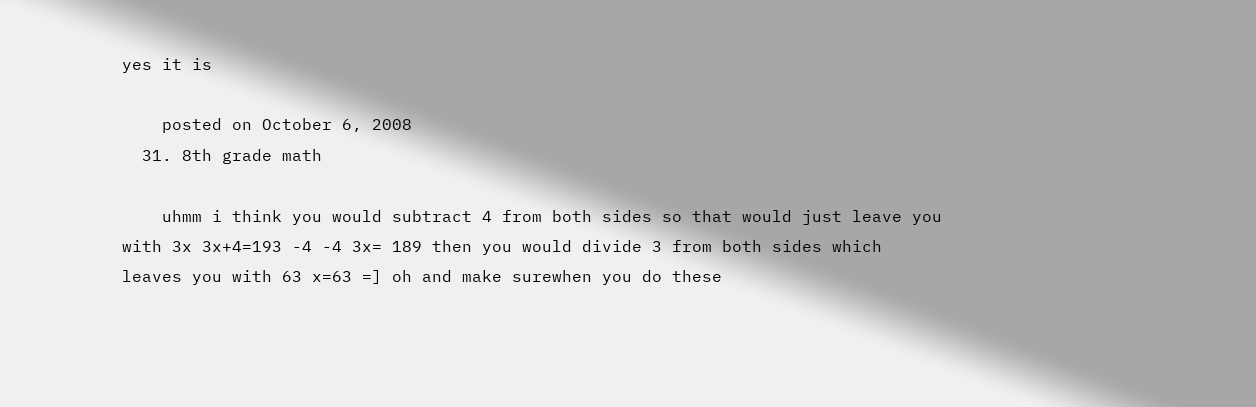yes it is

    posted on October 6, 2008
  31. 8th grade math

    uhmm i think you would subtract 4 from both sides so that would just leave you with 3x 3x+4=193 -4 -4 3x= 189 then you would divide 3 from both sides which leaves you with 63 x=63 =] oh and make surewhen you do these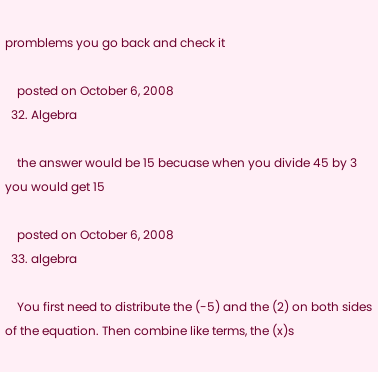promblems you go back and check it

    posted on October 6, 2008
  32. Algebra

    the answer would be 15 becuase when you divide 45 by 3 you would get 15

    posted on October 6, 2008
  33. algebra

    You first need to distribute the (-5) and the (2) on both sides of the equation. Then combine like terms, the (x)s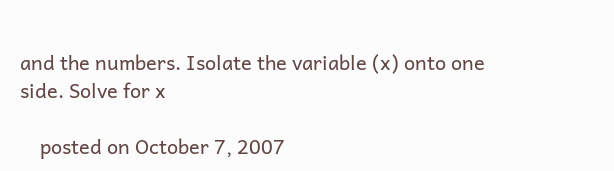and the numbers. Isolate the variable (x) onto one side. Solve for x

    posted on October 7, 2007